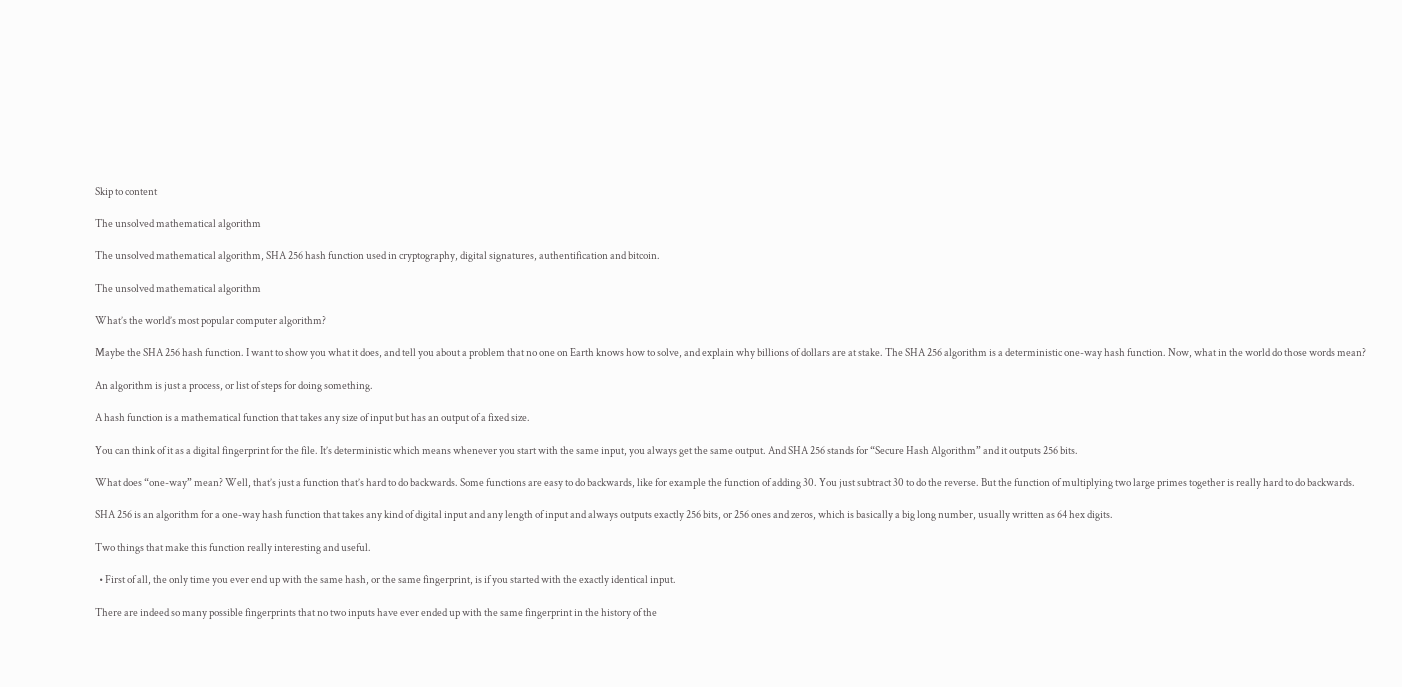Skip to content

The unsolved mathematical algorithm

The unsolved mathematical algorithm, SHA 256 hash function used in cryptography, digital signatures, authentification and bitcoin.

The unsolved mathematical algorithm

What’s the world’s most popular computer algorithm?

Maybe the SHA 256 hash function. I want to show you what it does, and tell you about a problem that no one on Earth knows how to solve, and explain why billions of dollars are at stake. The SHA 256 algorithm is a deterministic one-way hash function. Now, what in the world do those words mean?

An algorithm is just a process, or list of steps for doing something.

A hash function is a mathematical function that takes any size of input but has an output of a fixed size.

You can think of it as a digital fingerprint for the file. It’s deterministic which means whenever you start with the same input, you always get the same output. And SHA 256 stands for “Secure Hash Algorithm” and it outputs 256 bits.

What does “one-way” mean? Well, that’s just a function that’s hard to do backwards. Some functions are easy to do backwards, like for example the function of adding 30. You just subtract 30 to do the reverse. But the function of multiplying two large primes together is really hard to do backwards.

SHA 256 is an algorithm for a one-way hash function that takes any kind of digital input and any length of input and always outputs exactly 256 bits, or 256 ones and zeros, which is basically a big long number, usually written as 64 hex digits.

Two things that make this function really interesting and useful.

  • First of all, the only time you ever end up with the same hash, or the same fingerprint, is if you started with the exactly identical input.

There are indeed so many possible fingerprints that no two inputs have ever ended up with the same fingerprint in the history of the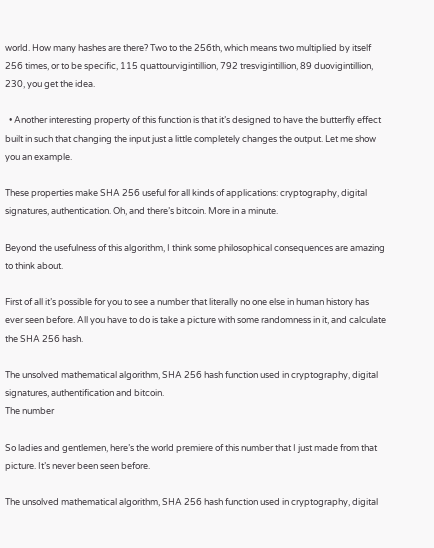world. How many hashes are there? Two to the 256th, which means two multiplied by itself 256 times, or to be specific, 115 quattourvigintillion, 792 tresvigintillion, 89 duovigintillion, 230, you get the idea.

  • Another interesting property of this function is that it’s designed to have the butterfly effect built in such that changing the input just a little completely changes the output. Let me show you an example.

These properties make SHA 256 useful for all kinds of applications: cryptography, digital signatures, authentication. Oh, and there’s bitcoin. More in a minute.

Beyond the usefulness of this algorithm, I think some philosophical consequences are amazing to think about.

First of all it’s possible for you to see a number that literally no one else in human history has ever seen before. All you have to do is take a picture with some randomness in it, and calculate the SHA 256 hash.

The unsolved mathematical algorithm, SHA 256 hash function used in cryptography, digital signatures, authentification and bitcoin.
The number

So ladies and gentlemen, here’s the world premiere of this number that I just made from that picture. It’s never been seen before.

The unsolved mathematical algorithm, SHA 256 hash function used in cryptography, digital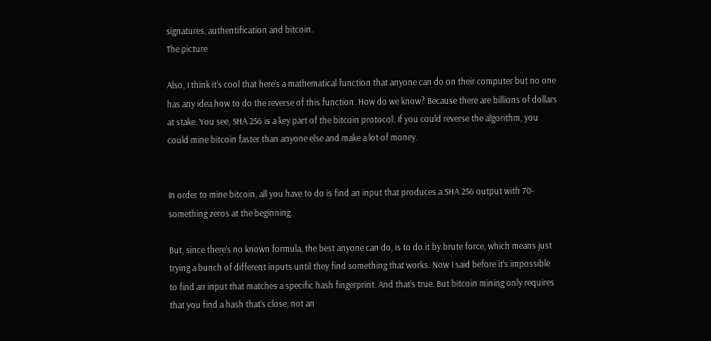signatures, authentification and bitcoin.
The picture

Also, I think it’s cool that here’s a mathematical function that anyone can do on their computer but no one has any idea how to do the reverse of this function. How do we know? Because there are billions of dollars at stake. You see, SHA 256 is a key part of the bitcoin protocol. If you could reverse the algorithm, you could mine bitcoin faster than anyone else and make a lot of money.


In order to mine bitcoin, all you have to do is find an input that produces a SHA 256 output with 70-something zeros at the beginning.

But, since there’s no known formula, the best anyone can do, is to do it by brute force, which means just trying a bunch of different inputs until they find something that works. Now I said before it’s impossible to find an input that matches a specific hash fingerprint. And that’s true. But bitcoin mining only requires that you find a hash that’s close, not an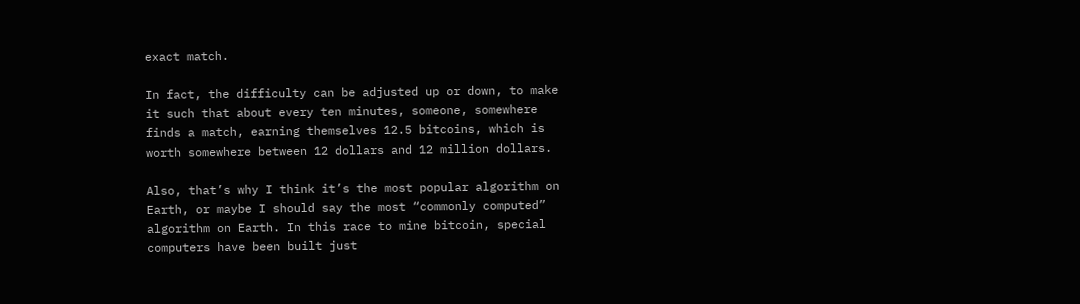exact match.

In fact, the difficulty can be adjusted up or down, to make it such that about every ten minutes, someone, somewhere finds a match, earning themselves 12.5 bitcoins, which is worth somewhere between 12 dollars and 12 million dollars.

Also, that’s why I think it’s the most popular algorithm on Earth, or maybe I should say the most “commonly computed” algorithm on Earth. In this race to mine bitcoin, special computers have been built just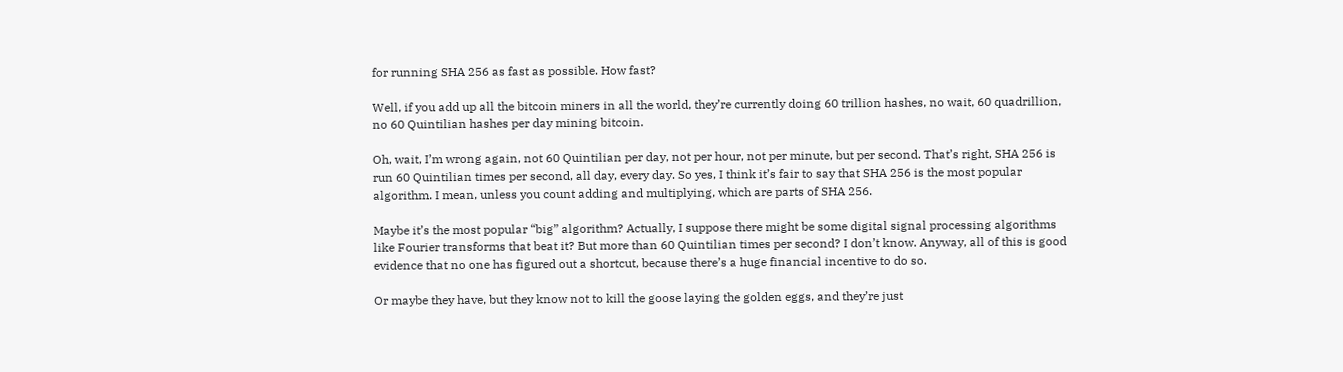for running SHA 256 as fast as possible. How fast?

Well, if you add up all the bitcoin miners in all the world, they’re currently doing 60 trillion hashes, no wait, 60 quadrillion, no 60 Quintilian hashes per day mining bitcoin.

Oh, wait, I’m wrong again, not 60 Quintilian per day, not per hour, not per minute, but per second. That’s right, SHA 256 is run 60 Quintilian times per second, all day, every day. So yes, I think it’s fair to say that SHA 256 is the most popular algorithm. I mean, unless you count adding and multiplying, which are parts of SHA 256.

Maybe it’s the most popular “big” algorithm? Actually, I suppose there might be some digital signal processing algorithms like Fourier transforms that beat it? But more than 60 Quintilian times per second? I don’t know. Anyway, all of this is good evidence that no one has figured out a shortcut, because there’s a huge financial incentive to do so.

Or maybe they have, but they know not to kill the goose laying the golden eggs, and they’re just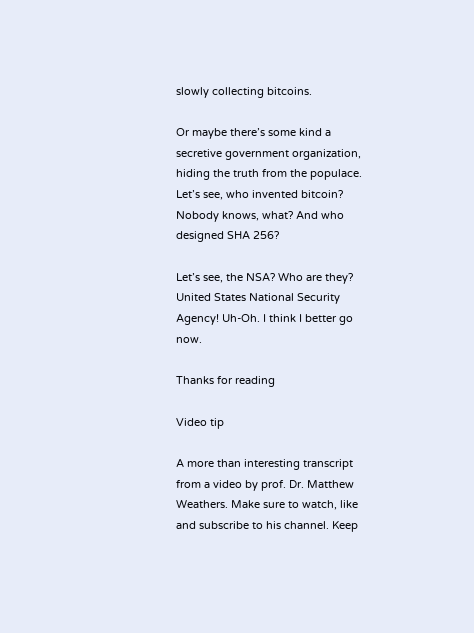slowly collecting bitcoins.

Or maybe there’s some kind a secretive government organization, hiding the truth from the populace. Let’s see, who invented bitcoin? Nobody knows, what? And who designed SHA 256?

Let’s see, the NSA? Who are they? United States National Security Agency! Uh-Oh. I think I better go now.

Thanks for reading

Video tip

A more than interesting transcript from a video by prof. Dr. Matthew Weathers. Make sure to watch, like and subscribe to his channel. Keep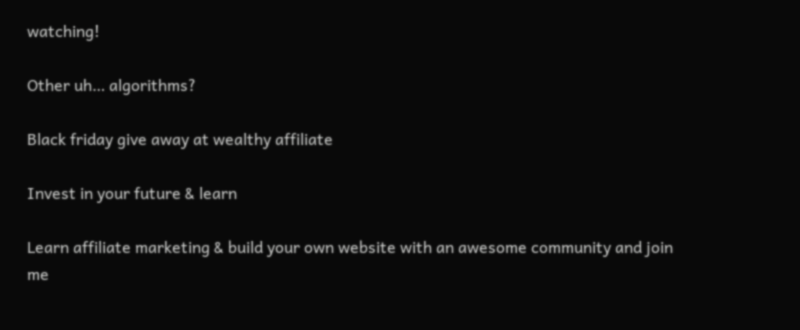watching!

Other uh… algorithms?

Black friday give away at wealthy affiliate

Invest in your future & learn

Learn affiliate marketing & build your own website with an awesome community and join me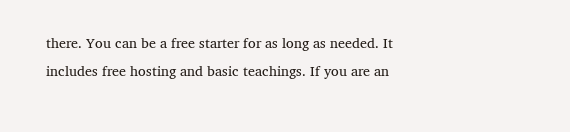there. You can be a free starter for as long as needed. It includes free hosting and basic teachings. If you are an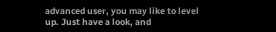advanced user, you may like to level up. Just have a look, and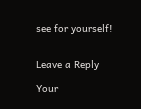see for yourself!


Leave a Reply

Your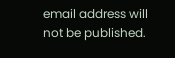email address will not be published.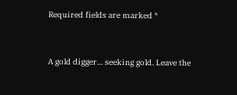Required fields are marked *


A gold digger... seeking gold. Leave the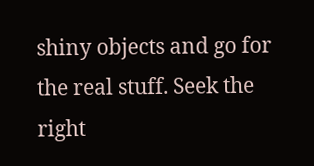shiny objects and go for the real stuff. Seek the right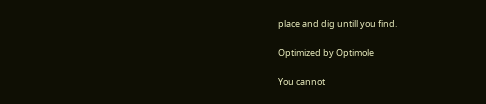place and dig untill you find.

Optimized by Optimole

You cannot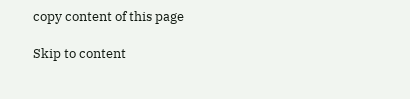copy content of this page

Skip to content